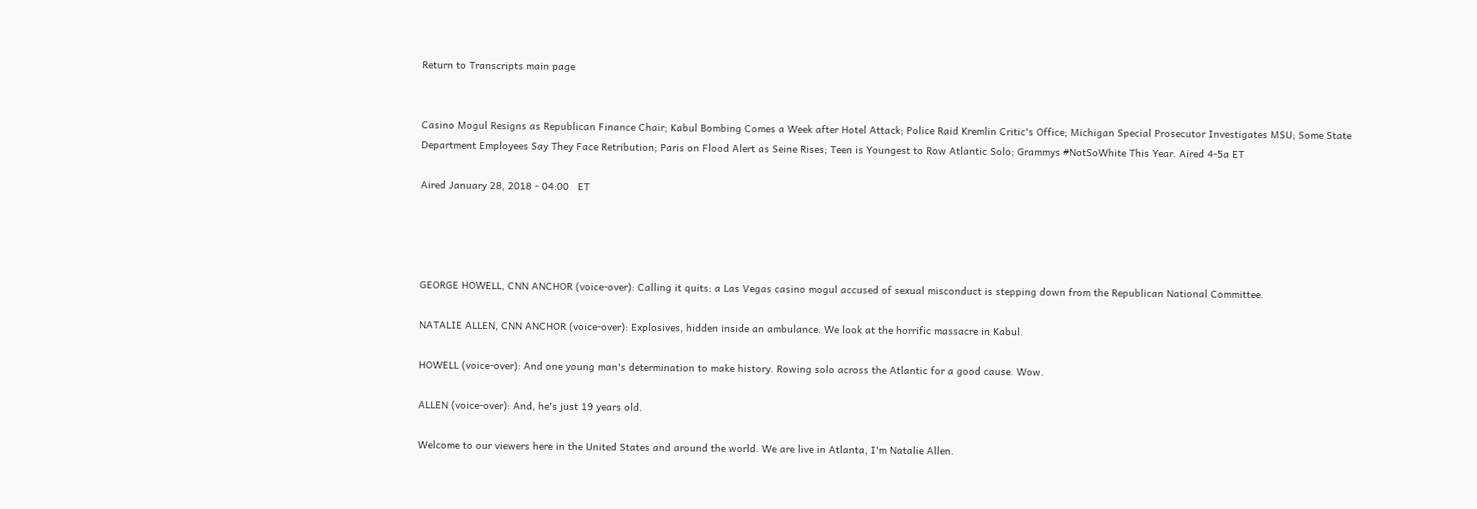Return to Transcripts main page


Casino Mogul Resigns as Republican Finance Chair; Kabul Bombing Comes a Week after Hotel Attack; Police Raid Kremlin Critic's Office; Michigan Special Prosecutor Investigates MSU; Some State Department Employees Say They Face Retribution; Paris on Flood Alert as Seine Rises; Teen is Youngest to Row Atlantic Solo; Grammys #NotSoWhite This Year. Aired 4-5a ET

Aired January 28, 2018 - 04:00   ET




GEORGE HOWELL, CNN ANCHOR (voice-over): Calling it quits: a Las Vegas casino mogul accused of sexual misconduct is stepping down from the Republican National Committee.

NATALIE ALLEN, CNN ANCHOR (voice-over): Explosives, hidden inside an ambulance. We look at the horrific massacre in Kabul.

HOWELL (voice-over): And one young man's determination to make history. Rowing solo across the Atlantic for a good cause. Wow.

ALLEN (voice-over): And, he's just 19 years old.

Welcome to our viewers here in the United States and around the world. We are live in Atlanta, I'm Natalie Allen.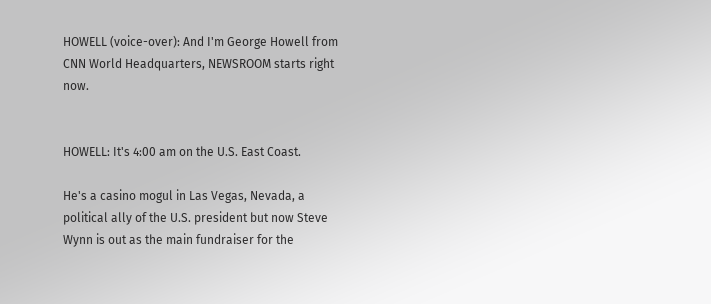HOWELL (voice-over): And I'm George Howell from CNN World Headquarters, NEWSROOM starts right now.


HOWELL: It's 4:00 am on the U.S. East Coast.

He's a casino mogul in Las Vegas, Nevada, a political ally of the U.S. president but now Steve Wynn is out as the main fundraiser for the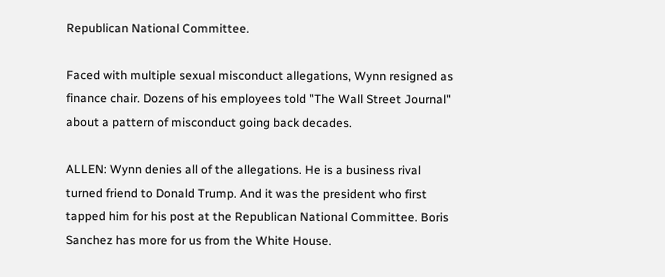Republican National Committee.

Faced with multiple sexual misconduct allegations, Wynn resigned as finance chair. Dozens of his employees told "The Wall Street Journal" about a pattern of misconduct going back decades.

ALLEN: Wynn denies all of the allegations. He is a business rival turned friend to Donald Trump. And it was the president who first tapped him for his post at the Republican National Committee. Boris Sanchez has more for us from the White House.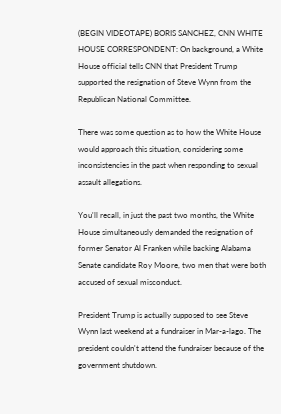(BEGIN VIDEOTAPE) BORIS SANCHEZ, CNN WHITE HOUSE CORRESPONDENT: On background, a White House official tells CNN that President Trump supported the resignation of Steve Wynn from the Republican National Committee.

There was some question as to how the White House would approach this situation, considering some inconsistencies in the past when responding to sexual assault allegations.

You'll recall, in just the past two months, the White House simultaneously demanded the resignation of former Senator Al Franken while backing Alabama Senate candidate Roy Moore, two men that were both accused of sexual misconduct.

President Trump is actually supposed to see Steve Wynn last weekend at a fundraiser in Mar-a-lago. The president couldn't attend the fundraiser because of the government shutdown.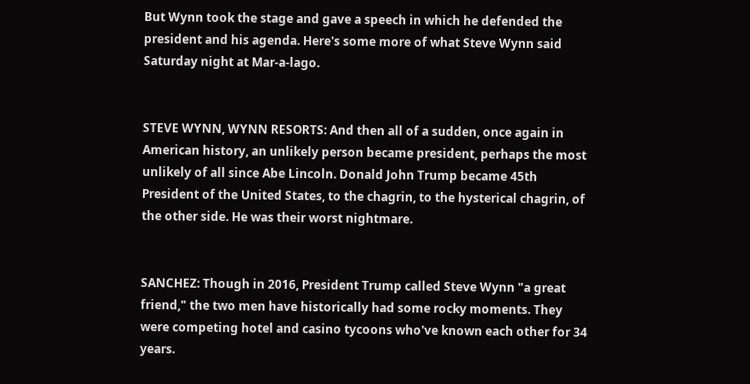But Wynn took the stage and gave a speech in which he defended the president and his agenda. Here's some more of what Steve Wynn said Saturday night at Mar-a-lago.


STEVE WYNN, WYNN RESORTS: And then all of a sudden, once again in American history, an unlikely person became president, perhaps the most unlikely of all since Abe Lincoln. Donald John Trump became 45th President of the United States, to the chagrin, to the hysterical chagrin, of the other side. He was their worst nightmare.


SANCHEZ: Though in 2016, President Trump called Steve Wynn "a great friend," the two men have historically had some rocky moments. They were competing hotel and casino tycoons who've known each other for 34 years.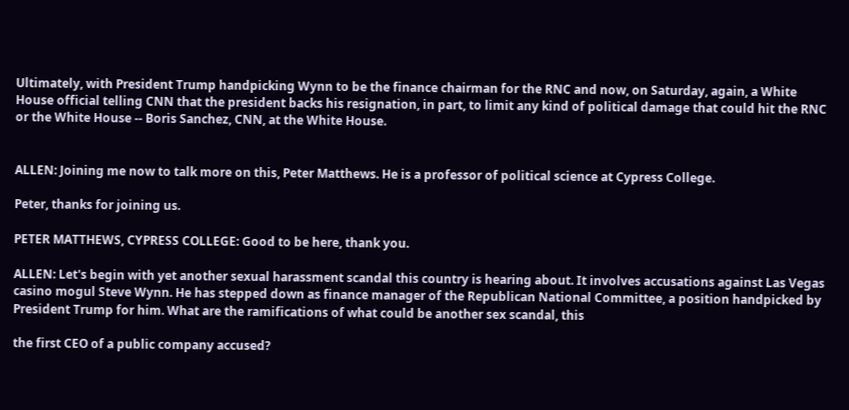Ultimately, with President Trump handpicking Wynn to be the finance chairman for the RNC and now, on Saturday, again, a White House official telling CNN that the president backs his resignation, in part, to limit any kind of political damage that could hit the RNC or the White House -- Boris Sanchez, CNN, at the White House.


ALLEN: Joining me now to talk more on this, Peter Matthews. He is a professor of political science at Cypress College.

Peter, thanks for joining us.

PETER MATTHEWS, CYPRESS COLLEGE: Good to be here, thank you.

ALLEN: Let's begin with yet another sexual harassment scandal this country is hearing about. It involves accusations against Las Vegas casino mogul Steve Wynn. He has stepped down as finance manager of the Republican National Committee, a position handpicked by President Trump for him. What are the ramifications of what could be another sex scandal, this

the first CEO of a public company accused?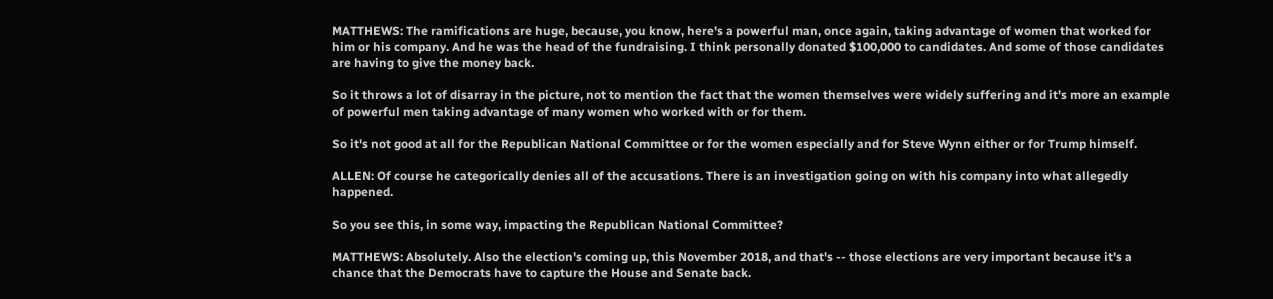MATTHEWS: The ramifications are huge, because, you know, here's a powerful man, once again, taking advantage of women that worked for him or his company. And he was the head of the fundraising. I think personally donated $100,000 to candidates. And some of those candidates are having to give the money back.

So it throws a lot of disarray in the picture, not to mention the fact that the women themselves were widely suffering and it's more an example of powerful men taking advantage of many women who worked with or for them.

So it's not good at all for the Republican National Committee or for the women especially and for Steve Wynn either or for Trump himself.

ALLEN: Of course he categorically denies all of the accusations. There is an investigation going on with his company into what allegedly happened.

So you see this, in some way, impacting the Republican National Committee?

MATTHEWS: Absolutely. Also the election's coming up, this November 2018, and that's -- those elections are very important because it's a chance that the Democrats have to capture the House and Senate back.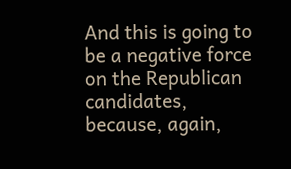And this is going to be a negative force on the Republican candidates, because, again,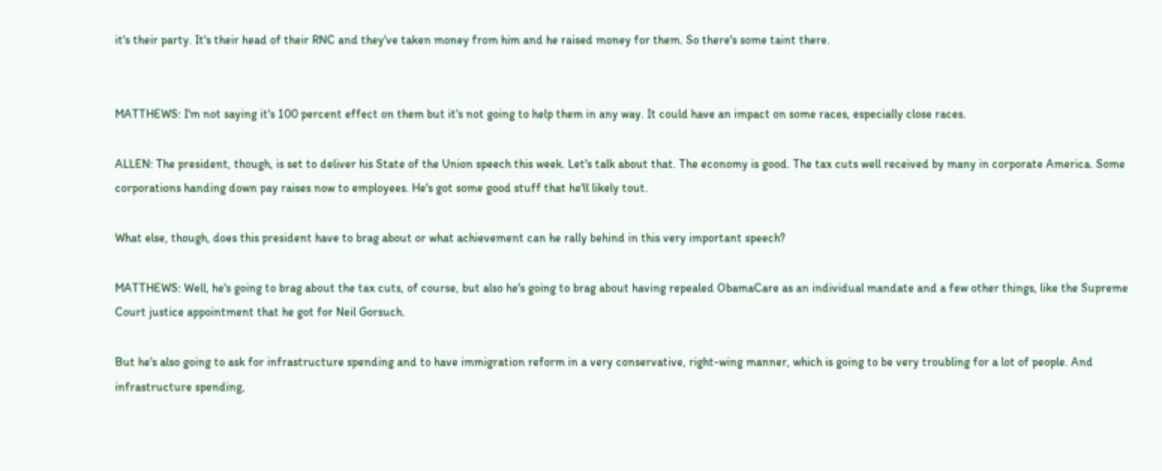it's their party. It's their head of their RNC and they've taken money from him and he raised money for them. So there's some taint there.


MATTHEWS: I'm not saying it's 100 percent effect on them but it's not going to help them in any way. It could have an impact on some races, especially close races.

ALLEN: The president, though, is set to deliver his State of the Union speech this week. Let's talk about that. The economy is good. The tax cuts well received by many in corporate America. Some corporations handing down pay raises now to employees. He's got some good stuff that he'll likely tout.

What else, though, does this president have to brag about or what achievement can he rally behind in this very important speech?

MATTHEWS: Well, he's going to brag about the tax cuts, of course, but also he's going to brag about having repealed ObamaCare as an individual mandate and a few other things, like the Supreme Court justice appointment that he got for Neil Gorsuch.

But he's also going to ask for infrastructure spending and to have immigration reform in a very conservative, right-wing manner, which is going to be very troubling for a lot of people. And infrastructure spending,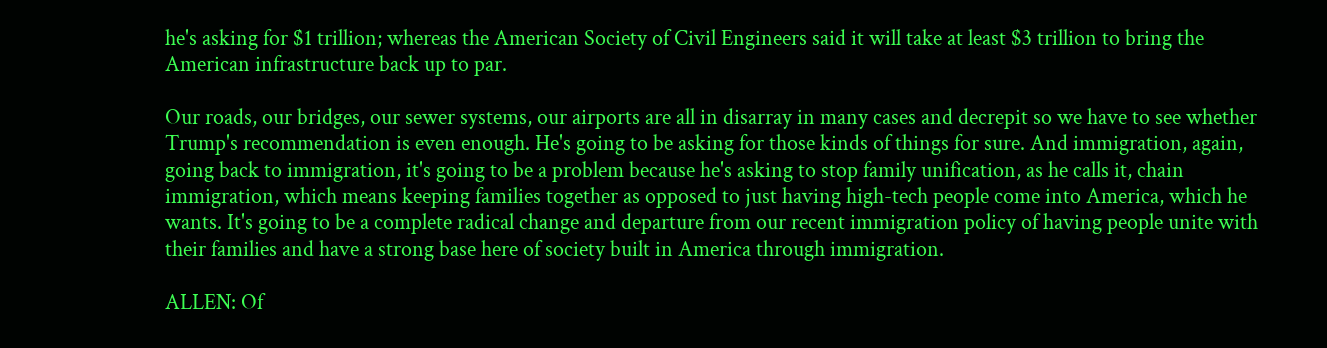he's asking for $1 trillion; whereas the American Society of Civil Engineers said it will take at least $3 trillion to bring the American infrastructure back up to par.

Our roads, our bridges, our sewer systems, our airports are all in disarray in many cases and decrepit so we have to see whether Trump's recommendation is even enough. He's going to be asking for those kinds of things for sure. And immigration, again, going back to immigration, it's going to be a problem because he's asking to stop family unification, as he calls it, chain immigration, which means keeping families together as opposed to just having high-tech people come into America, which he wants. It's going to be a complete radical change and departure from our recent immigration policy of having people unite with their families and have a strong base here of society built in America through immigration.

ALLEN: Of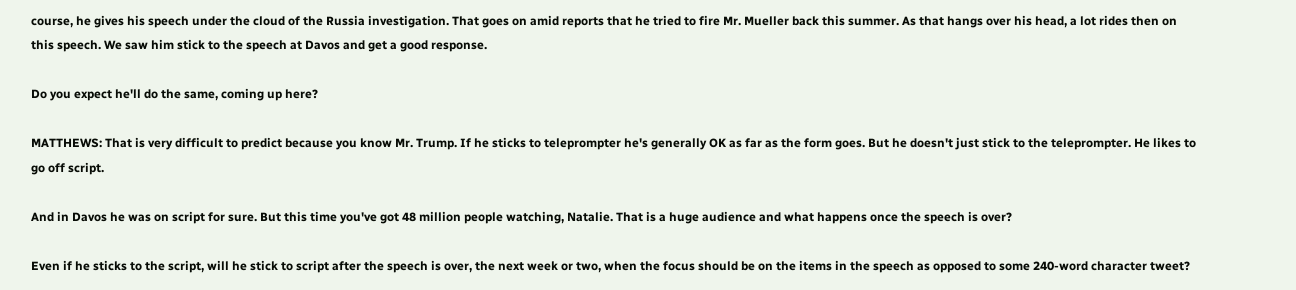course, he gives his speech under the cloud of the Russia investigation. That goes on amid reports that he tried to fire Mr. Mueller back this summer. As that hangs over his head, a lot rides then on this speech. We saw him stick to the speech at Davos and get a good response.

Do you expect he'll do the same, coming up here?

MATTHEWS: That is very difficult to predict because you know Mr. Trump. If he sticks to teleprompter he's generally OK as far as the form goes. But he doesn't just stick to the teleprompter. He likes to go off script.

And in Davos he was on script for sure. But this time you've got 48 million people watching, Natalie. That is a huge audience and what happens once the speech is over?

Even if he sticks to the script, will he stick to script after the speech is over, the next week or two, when the focus should be on the items in the speech as opposed to some 240-word character tweet?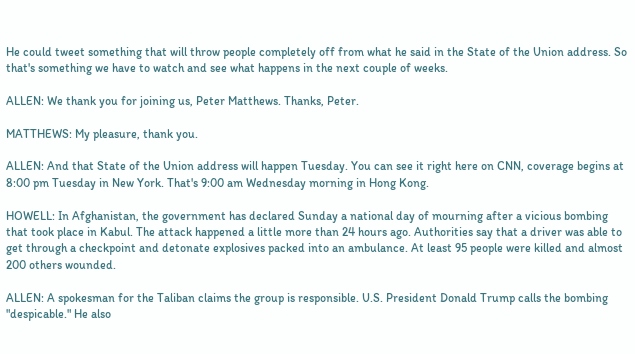He could tweet something that will throw people completely off from what he said in the State of the Union address. So that's something we have to watch and see what happens in the next couple of weeks.

ALLEN: We thank you for joining us, Peter Matthews. Thanks, Peter.

MATTHEWS: My pleasure, thank you.

ALLEN: And that State of the Union address will happen Tuesday. You can see it right here on CNN, coverage begins at 8:00 pm Tuesday in New York. That's 9:00 am Wednesday morning in Hong Kong.

HOWELL: In Afghanistan, the government has declared Sunday a national day of mourning after a vicious bombing that took place in Kabul. The attack happened a little more than 24 hours ago. Authorities say that a driver was able to get through a checkpoint and detonate explosives packed into an ambulance. At least 95 people were killed and almost 200 others wounded.

ALLEN: A spokesman for the Taliban claims the group is responsible. U.S. President Donald Trump calls the bombing "despicable." He also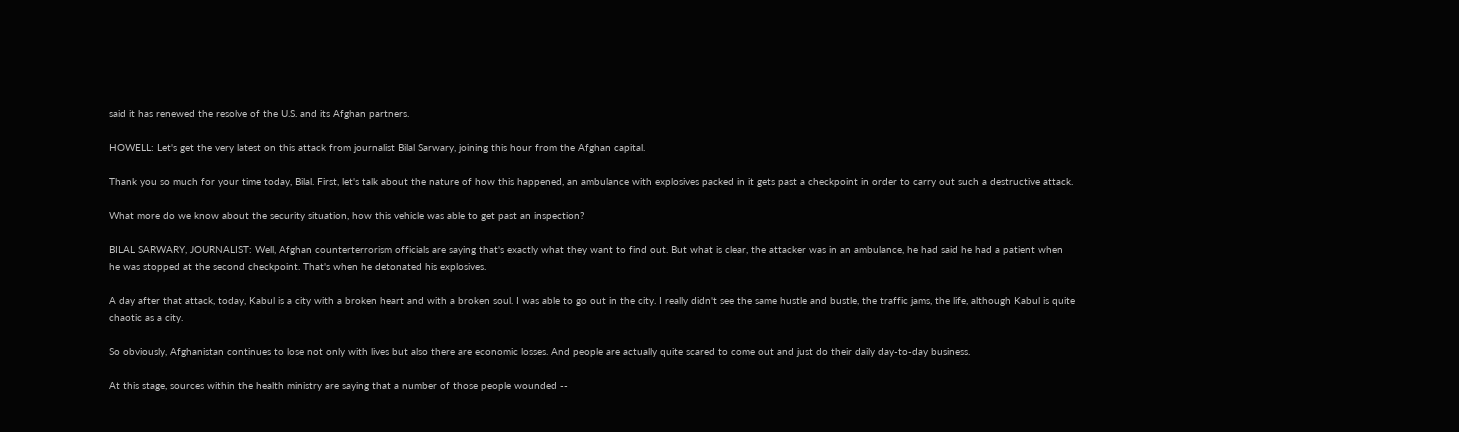said it has renewed the resolve of the U.S. and its Afghan partners.

HOWELL: Let's get the very latest on this attack from journalist Bilal Sarwary, joining this hour from the Afghan capital.

Thank you so much for your time today, Bilal. First, let's talk about the nature of how this happened, an ambulance with explosives packed in it gets past a checkpoint in order to carry out such a destructive attack.

What more do we know about the security situation, how this vehicle was able to get past an inspection?

BILAL SARWARY, JOURNALIST: Well, Afghan counterterrorism officials are saying that's exactly what they want to find out. But what is clear, the attacker was in an ambulance, he had said he had a patient when he was stopped at the second checkpoint. That's when he detonated his explosives.

A day after that attack, today, Kabul is a city with a broken heart and with a broken soul. I was able to go out in the city. I really didn't see the same hustle and bustle, the traffic jams, the life, although Kabul is quite chaotic as a city.

So obviously, Afghanistan continues to lose not only with lives but also there are economic losses. And people are actually quite scared to come out and just do their daily day-to-day business.

At this stage, sources within the health ministry are saying that a number of those people wounded --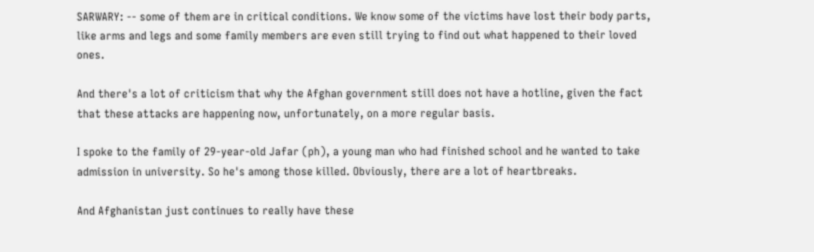SARWARY: -- some of them are in critical conditions. We know some of the victims have lost their body parts, like arms and legs and some family members are even still trying to find out what happened to their loved ones.

And there's a lot of criticism that why the Afghan government still does not have a hotline, given the fact that these attacks are happening now, unfortunately, on a more regular basis.

I spoke to the family of 29-year-old Jafar (ph), a young man who had finished school and he wanted to take admission in university. So he's among those killed. Obviously, there are a lot of heartbreaks.

And Afghanistan just continues to really have these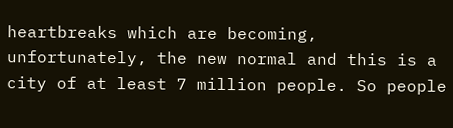heartbreaks which are becoming, unfortunately, the new normal and this is a city of at least 7 million people. So people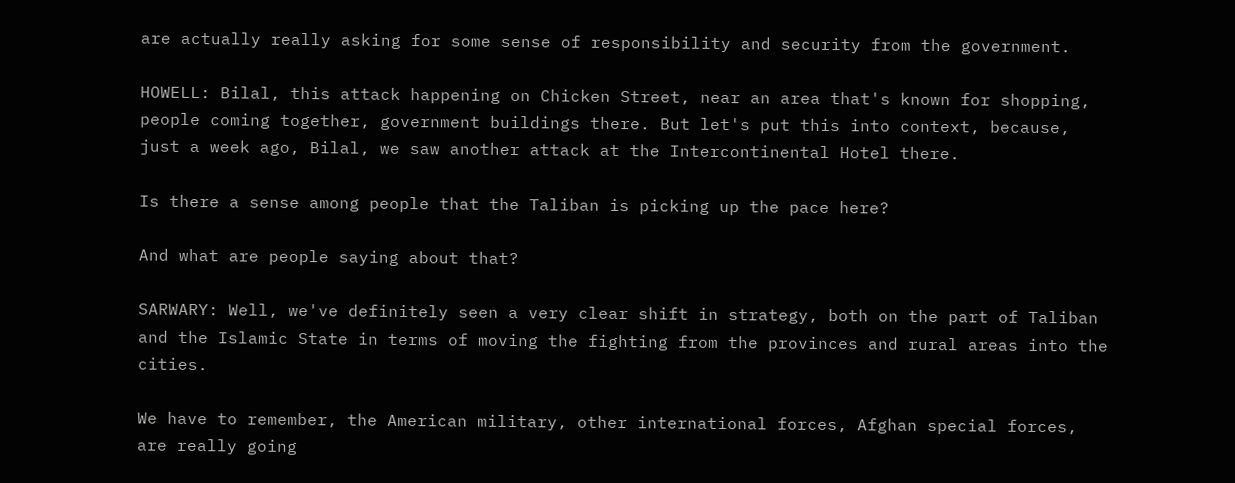are actually really asking for some sense of responsibility and security from the government.

HOWELL: Bilal, this attack happening on Chicken Street, near an area that's known for shopping, people coming together, government buildings there. But let's put this into context, because, just a week ago, Bilal, we saw another attack at the Intercontinental Hotel there.

Is there a sense among people that the Taliban is picking up the pace here?

And what are people saying about that?

SARWARY: Well, we've definitely seen a very clear shift in strategy, both on the part of Taliban and the Islamic State in terms of moving the fighting from the provinces and rural areas into the cities.

We have to remember, the American military, other international forces, Afghan special forces, are really going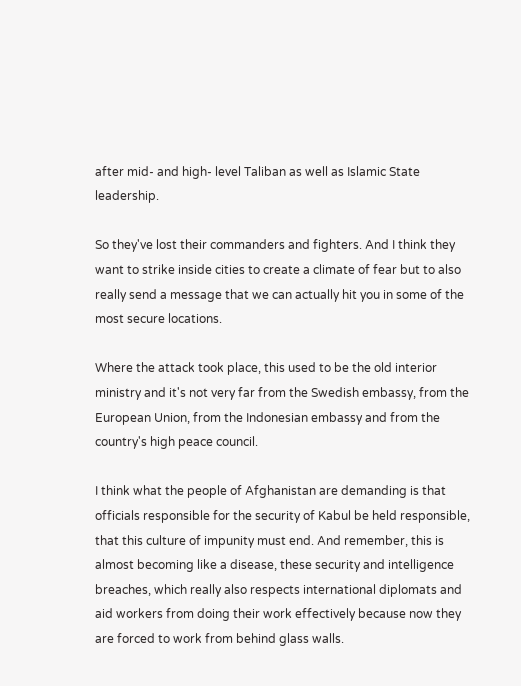after mid- and high- level Taliban as well as Islamic State leadership.

So they've lost their commanders and fighters. And I think they want to strike inside cities to create a climate of fear but to also really send a message that we can actually hit you in some of the most secure locations.

Where the attack took place, this used to be the old interior ministry and it's not very far from the Swedish embassy, from the European Union, from the Indonesian embassy and from the country's high peace council.

I think what the people of Afghanistan are demanding is that officials responsible for the security of Kabul be held responsible, that this culture of impunity must end. And remember, this is almost becoming like a disease, these security and intelligence breaches, which really also respects international diplomats and aid workers from doing their work effectively because now they are forced to work from behind glass walls.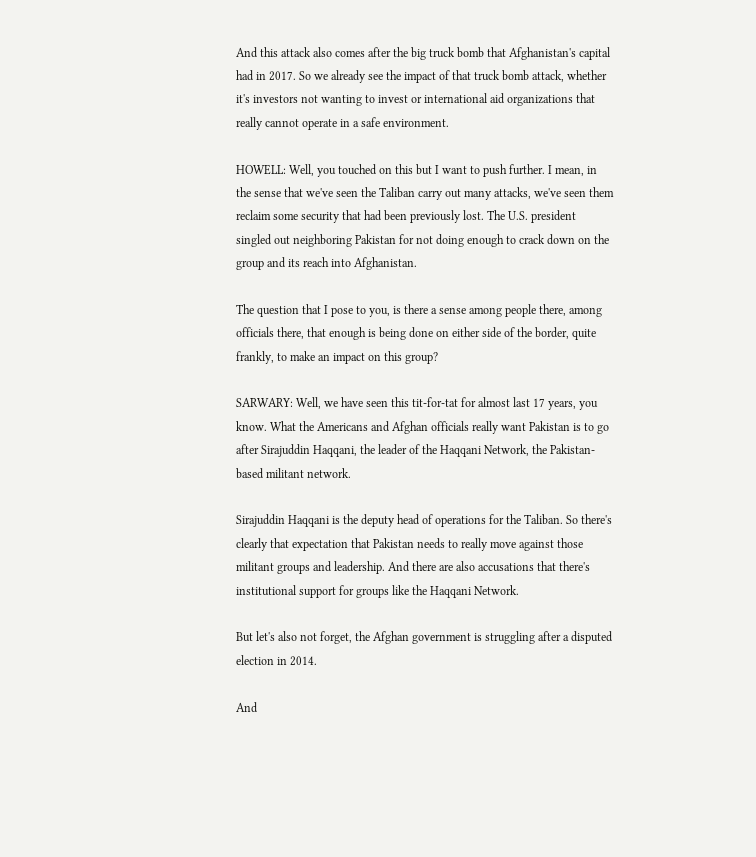And this attack also comes after the big truck bomb that Afghanistan's capital had in 2017. So we already see the impact of that truck bomb attack, whether it's investors not wanting to invest or international aid organizations that really cannot operate in a safe environment.

HOWELL: Well, you touched on this but I want to push further. I mean, in the sense that we've seen the Taliban carry out many attacks, we've seen them reclaim some security that had been previously lost. The U.S. president singled out neighboring Pakistan for not doing enough to crack down on the group and its reach into Afghanistan.

The question that I pose to you, is there a sense among people there, among officials there, that enough is being done on either side of the border, quite frankly, to make an impact on this group?

SARWARY: Well, we have seen this tit-for-tat for almost last 17 years, you know. What the Americans and Afghan officials really want Pakistan is to go after Sirajuddin Haqqani, the leader of the Haqqani Network, the Pakistan-based militant network.

Sirajuddin Haqqani is the deputy head of operations for the Taliban. So there's clearly that expectation that Pakistan needs to really move against those militant groups and leadership. And there are also accusations that there's institutional support for groups like the Haqqani Network.

But let's also not forget, the Afghan government is struggling after a disputed election in 2014.

And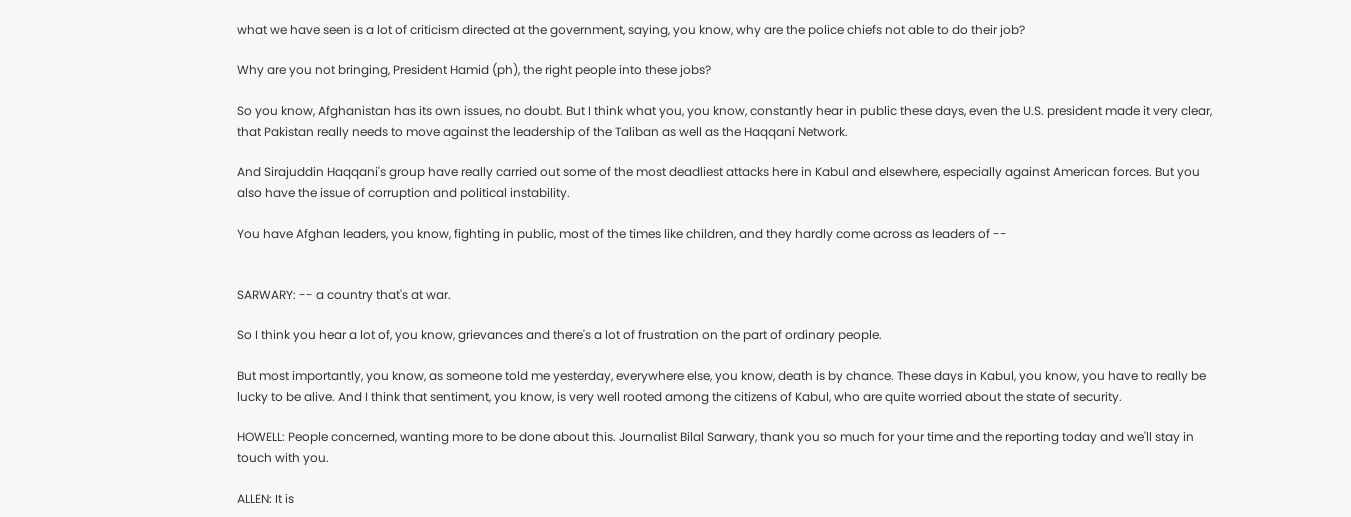what we have seen is a lot of criticism directed at the government, saying, you know, why are the police chiefs not able to do their job?

Why are you not bringing, President Hamid (ph), the right people into these jobs?

So you know, Afghanistan has its own issues, no doubt. But I think what you, you know, constantly hear in public these days, even the U.S. president made it very clear, that Pakistan really needs to move against the leadership of the Taliban as well as the Haqqani Network.

And Sirajuddin Haqqani's group have really carried out some of the most deadliest attacks here in Kabul and elsewhere, especially against American forces. But you also have the issue of corruption and political instability.

You have Afghan leaders, you know, fighting in public, most of the times like children, and they hardly come across as leaders of --


SARWARY: -- a country that's at war.

So I think you hear a lot of, you know, grievances and there's a lot of frustration on the part of ordinary people.

But most importantly, you know, as someone told me yesterday, everywhere else, you know, death is by chance. These days in Kabul, you know, you have to really be lucky to be alive. And I think that sentiment, you know, is very well rooted among the citizens of Kabul, who are quite worried about the state of security.

HOWELL: People concerned, wanting more to be done about this. Journalist Bilal Sarwary, thank you so much for your time and the reporting today and we'll stay in touch with you.

ALLEN: It is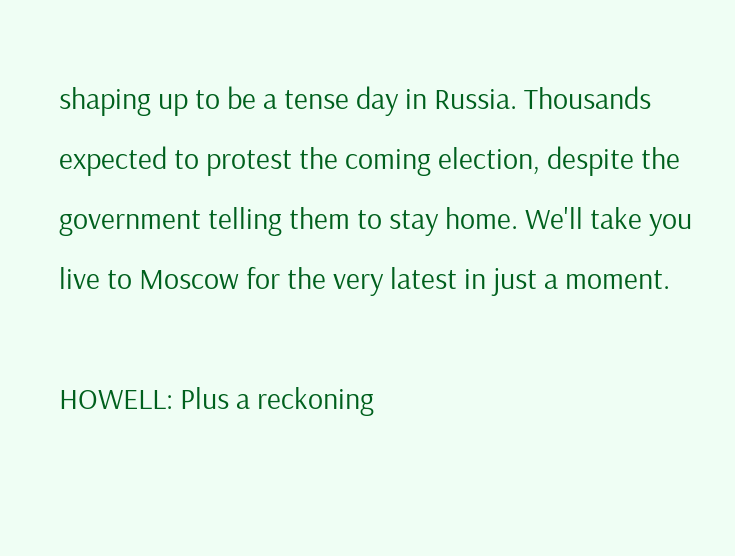shaping up to be a tense day in Russia. Thousands expected to protest the coming election, despite the government telling them to stay home. We'll take you live to Moscow for the very latest in just a moment.

HOWELL: Plus a reckoning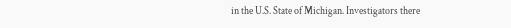in the U.S. State of Michigan. Investigators there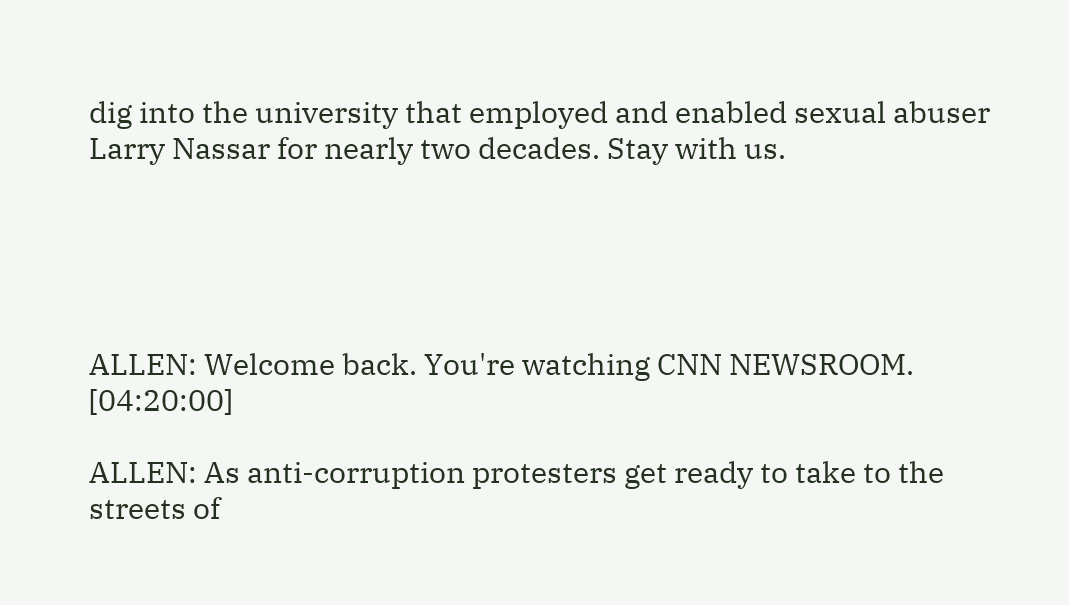dig into the university that employed and enabled sexual abuser Larry Nassar for nearly two decades. Stay with us.





ALLEN: Welcome back. You're watching CNN NEWSROOM. [04:20:00]

ALLEN: As anti-corruption protesters get ready to take to the streets of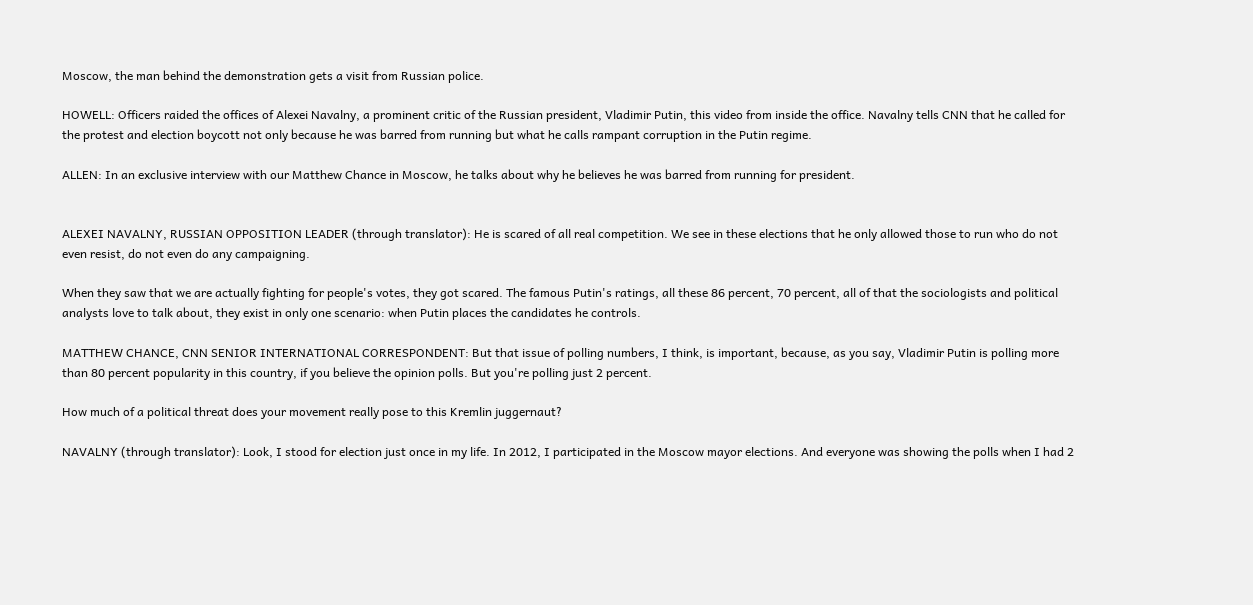Moscow, the man behind the demonstration gets a visit from Russian police.

HOWELL: Officers raided the offices of Alexei Navalny, a prominent critic of the Russian president, Vladimir Putin, this video from inside the office. Navalny tells CNN that he called for the protest and election boycott not only because he was barred from running but what he calls rampant corruption in the Putin regime.

ALLEN: In an exclusive interview with our Matthew Chance in Moscow, he talks about why he believes he was barred from running for president.


ALEXEI NAVALNY, RUSSIAN OPPOSITION LEADER (through translator): He is scared of all real competition. We see in these elections that he only allowed those to run who do not even resist, do not even do any campaigning.

When they saw that we are actually fighting for people's votes, they got scared. The famous Putin's ratings, all these 86 percent, 70 percent, all of that the sociologists and political analysts love to talk about, they exist in only one scenario: when Putin places the candidates he controls.

MATTHEW CHANCE, CNN SENIOR INTERNATIONAL CORRESPONDENT: But that issue of polling numbers, I think, is important, because, as you say, Vladimir Putin is polling more than 80 percent popularity in this country, if you believe the opinion polls. But you're polling just 2 percent.

How much of a political threat does your movement really pose to this Kremlin juggernaut?

NAVALNY (through translator): Look, I stood for election just once in my life. In 2012, I participated in the Moscow mayor elections. And everyone was showing the polls when I had 2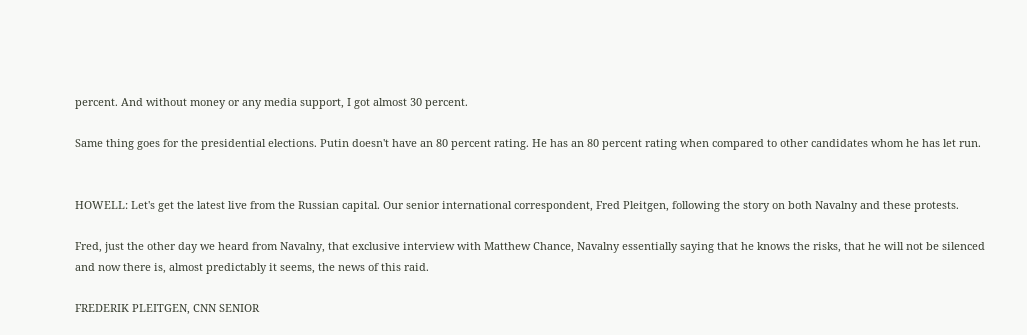percent. And without money or any media support, I got almost 30 percent.

Same thing goes for the presidential elections. Putin doesn't have an 80 percent rating. He has an 80 percent rating when compared to other candidates whom he has let run.


HOWELL: Let's get the latest live from the Russian capital. Our senior international correspondent, Fred Pleitgen, following the story on both Navalny and these protests.

Fred, just the other day we heard from Navalny, that exclusive interview with Matthew Chance, Navalny essentially saying that he knows the risks, that he will not be silenced and now there is, almost predictably it seems, the news of this raid.

FREDERIK PLEITGEN, CNN SENIOR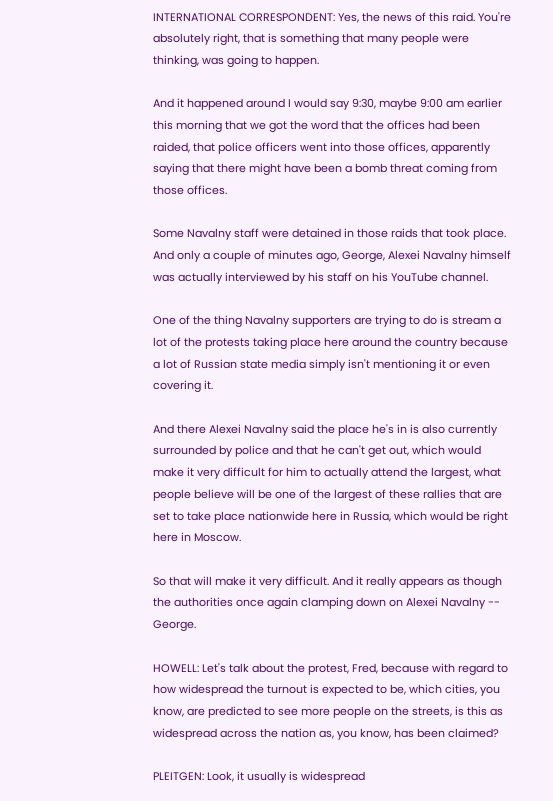INTERNATIONAL CORRESPONDENT: Yes, the news of this raid. You're absolutely right, that is something that many people were thinking, was going to happen.

And it happened around I would say 9:30, maybe 9:00 am earlier this morning that we got the word that the offices had been raided, that police officers went into those offices, apparently saying that there might have been a bomb threat coming from those offices.

Some Navalny staff were detained in those raids that took place. And only a couple of minutes ago, George, Alexei Navalny himself was actually interviewed by his staff on his YouTube channel.

One of the thing Navalny supporters are trying to do is stream a lot of the protests taking place here around the country because a lot of Russian state media simply isn't mentioning it or even covering it.

And there Alexei Navalny said the place he's in is also currently surrounded by police and that he can't get out, which would make it very difficult for him to actually attend the largest, what people believe will be one of the largest of these rallies that are set to take place nationwide here in Russia, which would be right here in Moscow.

So that will make it very difficult. And it really appears as though the authorities once again clamping down on Alexei Navalny -- George.

HOWELL: Let's talk about the protest, Fred, because with regard to how widespread the turnout is expected to be, which cities, you know, are predicted to see more people on the streets, is this as widespread across the nation as, you know, has been claimed?

PLEITGEN: Look, it usually is widespread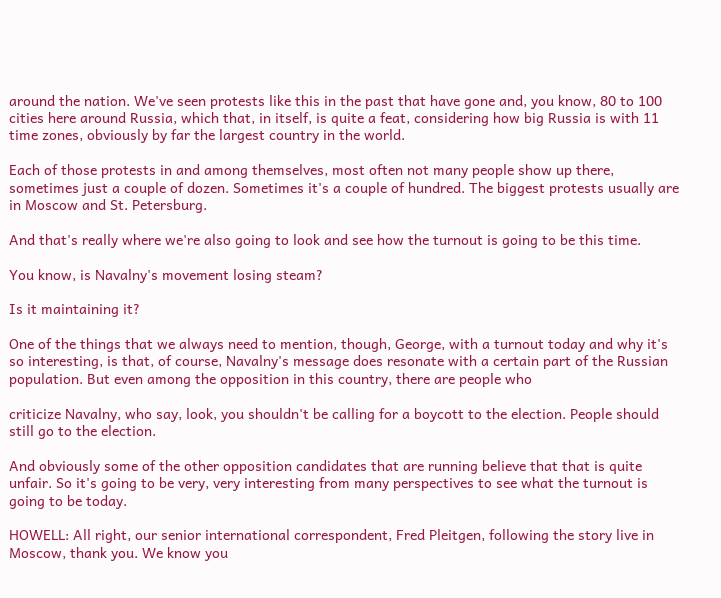around the nation. We've seen protests like this in the past that have gone and, you know, 80 to 100 cities here around Russia, which that, in itself, is quite a feat, considering how big Russia is with 11 time zones, obviously by far the largest country in the world.

Each of those protests in and among themselves, most often not many people show up there, sometimes just a couple of dozen. Sometimes it's a couple of hundred. The biggest protests usually are in Moscow and St. Petersburg.

And that's really where we're also going to look and see how the turnout is going to be this time.

You know, is Navalny's movement losing steam?

Is it maintaining it?

One of the things that we always need to mention, though, George, with a turnout today and why it's so interesting, is that, of course, Navalny's message does resonate with a certain part of the Russian population. But even among the opposition in this country, there are people who

criticize Navalny, who say, look, you shouldn't be calling for a boycott to the election. People should still go to the election.

And obviously some of the other opposition candidates that are running believe that that is quite unfair. So it's going to be very, very interesting from many perspectives to see what the turnout is going to be today.

HOWELL: All right, our senior international correspondent, Fred Pleitgen, following the story live in Moscow, thank you. We know you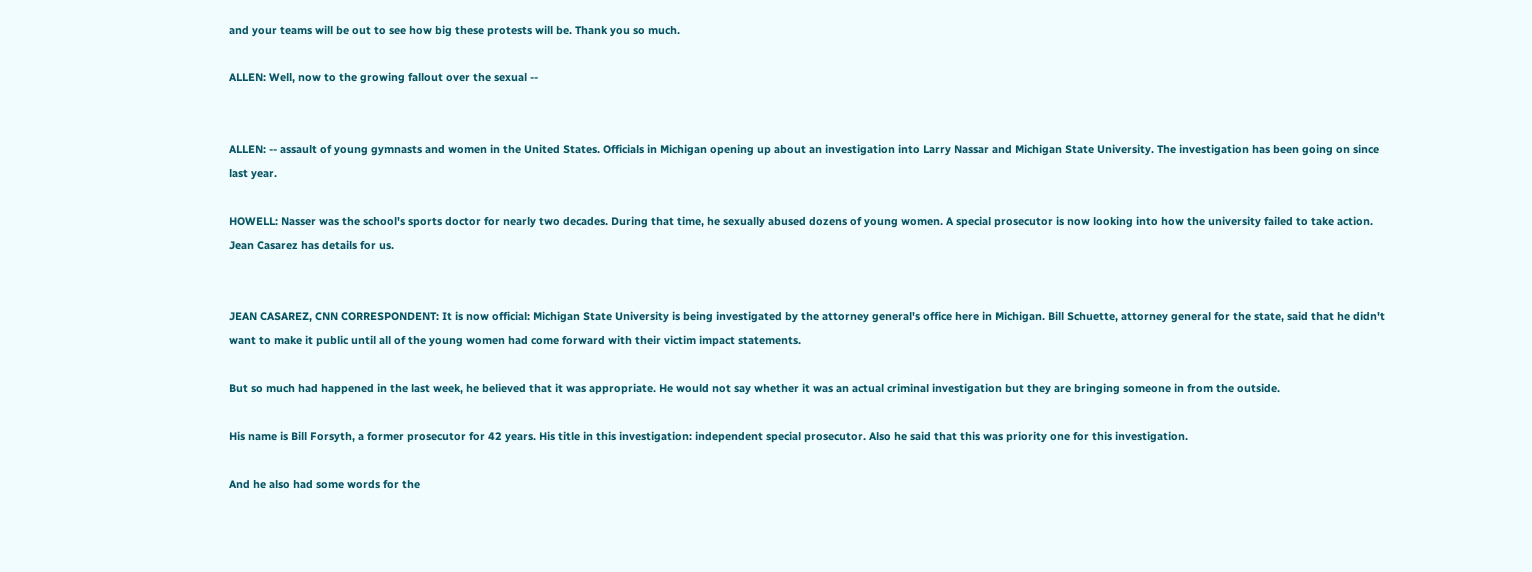and your teams will be out to see how big these protests will be. Thank you so much.

ALLEN: Well, now to the growing fallout over the sexual --


ALLEN: -- assault of young gymnasts and women in the United States. Officials in Michigan opening up about an investigation into Larry Nassar and Michigan State University. The investigation has been going on since last year.

HOWELL: Nasser was the school's sports doctor for nearly two decades. During that time, he sexually abused dozens of young women. A special prosecutor is now looking into how the university failed to take action. Jean Casarez has details for us.


JEAN CASAREZ, CNN CORRESPONDENT: It is now official: Michigan State University is being investigated by the attorney general's office here in Michigan. Bill Schuette, attorney general for the state, said that he didn't want to make it public until all of the young women had come forward with their victim impact statements.

But so much had happened in the last week, he believed that it was appropriate. He would not say whether it was an actual criminal investigation but they are bringing someone in from the outside.

His name is Bill Forsyth, a former prosecutor for 42 years. His title in this investigation: independent special prosecutor. Also he said that this was priority one for this investigation.

And he also had some words for the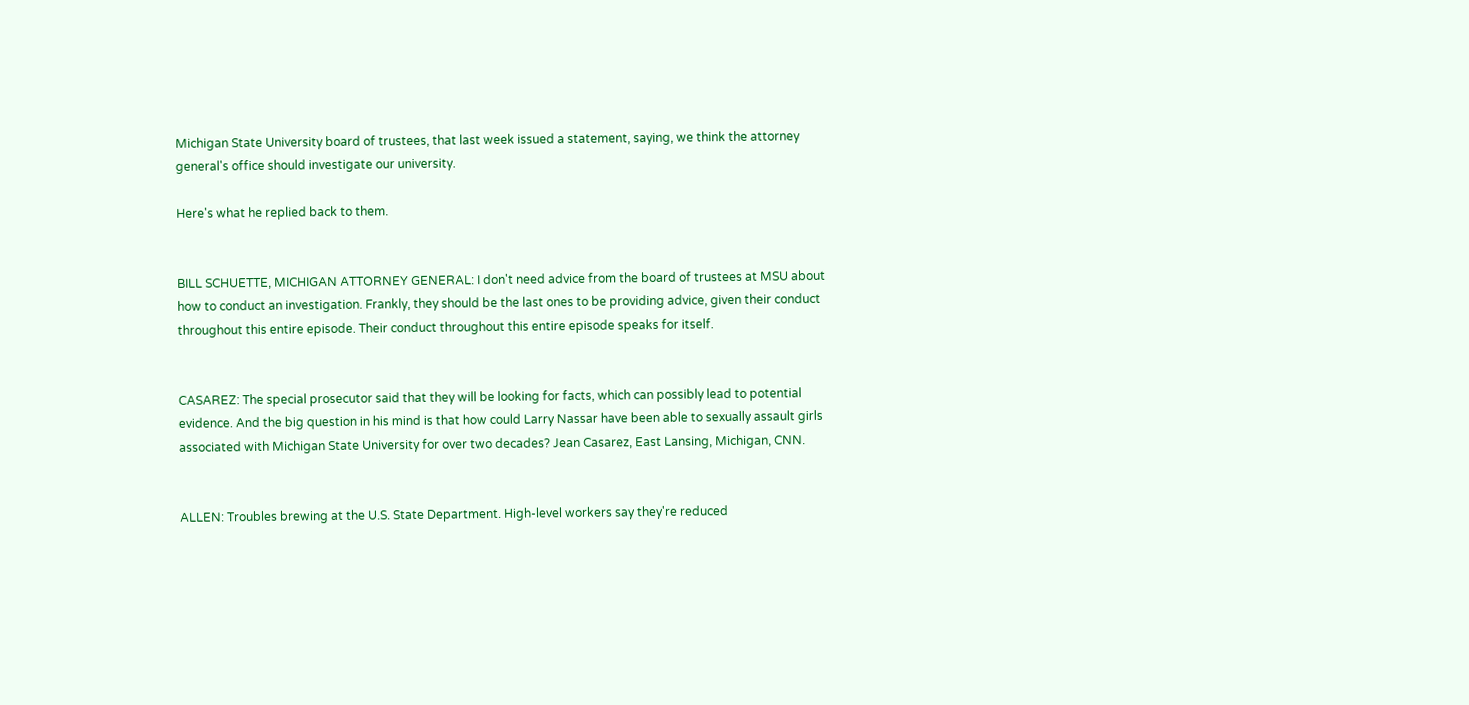Michigan State University board of trustees, that last week issued a statement, saying, we think the attorney general's office should investigate our university.

Here's what he replied back to them.


BILL SCHUETTE, MICHIGAN ATTORNEY GENERAL: I don't need advice from the board of trustees at MSU about how to conduct an investigation. Frankly, they should be the last ones to be providing advice, given their conduct throughout this entire episode. Their conduct throughout this entire episode speaks for itself.


CASAREZ: The special prosecutor said that they will be looking for facts, which can possibly lead to potential evidence. And the big question in his mind is that how could Larry Nassar have been able to sexually assault girls associated with Michigan State University for over two decades? Jean Casarez, East Lansing, Michigan, CNN.


ALLEN: Troubles brewing at the U.S. State Department. High-level workers say they're reduced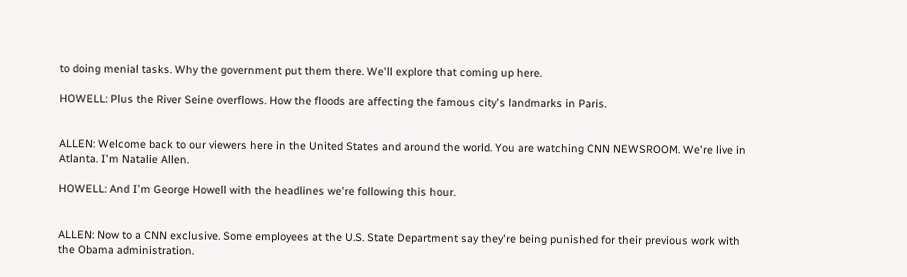to doing menial tasks. Why the government put them there. We'll explore that coming up here.

HOWELL: Plus the River Seine overflows. How the floods are affecting the famous city's landmarks in Paris.


ALLEN: Welcome back to our viewers here in the United States and around the world. You are watching CNN NEWSROOM. We're live in Atlanta. I'm Natalie Allen.

HOWELL: And I'm George Howell with the headlines we're following this hour.


ALLEN: Now to a CNN exclusive. Some employees at the U.S. State Department say they're being punished for their previous work with the Obama administration.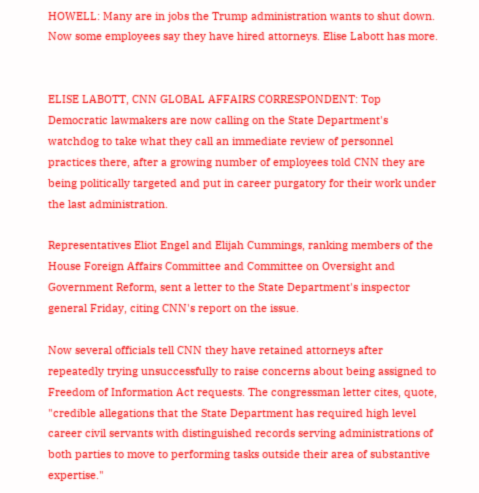HOWELL: Many are in jobs the Trump administration wants to shut down. Now some employees say they have hired attorneys. Elise Labott has more.


ELISE LABOTT, CNN GLOBAL AFFAIRS CORRESPONDENT: Top Democratic lawmakers are now calling on the State Department's watchdog to take what they call an immediate review of personnel practices there, after a growing number of employees told CNN they are being politically targeted and put in career purgatory for their work under the last administration.

Representatives Eliot Engel and Elijah Cummings, ranking members of the House Foreign Affairs Committee and Committee on Oversight and Government Reform, sent a letter to the State Department's inspector general Friday, citing CNN's report on the issue.

Now several officials tell CNN they have retained attorneys after repeatedly trying unsuccessfully to raise concerns about being assigned to Freedom of Information Act requests. The congressman letter cites, quote, "credible allegations that the State Department has required high level career civil servants with distinguished records serving administrations of both parties to move to performing tasks outside their area of substantive expertise."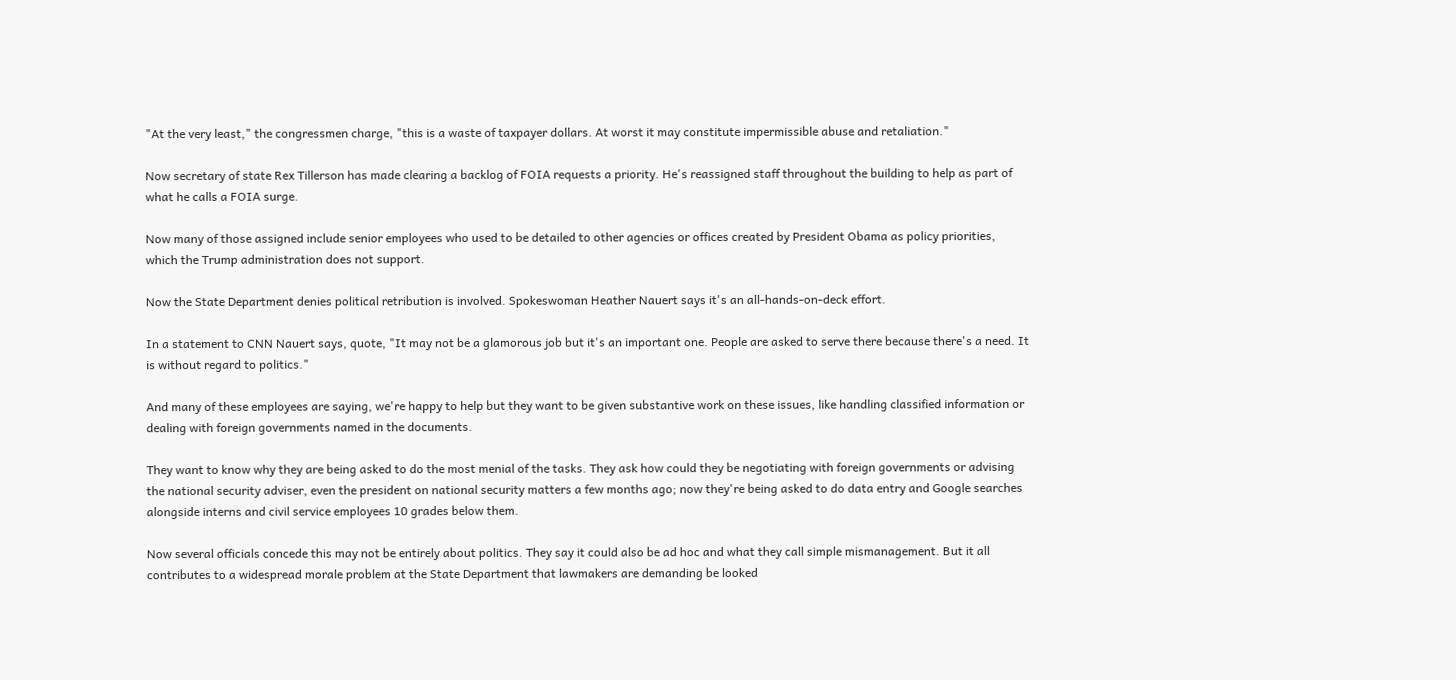"At the very least," the congressmen charge, "this is a waste of taxpayer dollars. At worst it may constitute impermissible abuse and retaliation."

Now secretary of state Rex Tillerson has made clearing a backlog of FOIA requests a priority. He's reassigned staff throughout the building to help as part of what he calls a FOIA surge.

Now many of those assigned include senior employees who used to be detailed to other agencies or offices created by President Obama as policy priorities, which the Trump administration does not support.

Now the State Department denies political retribution is involved. Spokeswoman Heather Nauert says it's an all-hands-on-deck effort.

In a statement to CNN Nauert says, quote, "It may not be a glamorous job but it's an important one. People are asked to serve there because there's a need. It is without regard to politics."

And many of these employees are saying, we're happy to help but they want to be given substantive work on these issues, like handling classified information or dealing with foreign governments named in the documents.

They want to know why they are being asked to do the most menial of the tasks. They ask how could they be negotiating with foreign governments or advising the national security adviser, even the president on national security matters a few months ago; now they're being asked to do data entry and Google searches alongside interns and civil service employees 10 grades below them.

Now several officials concede this may not be entirely about politics. They say it could also be ad hoc and what they call simple mismanagement. But it all contributes to a widespread morale problem at the State Department that lawmakers are demanding be looked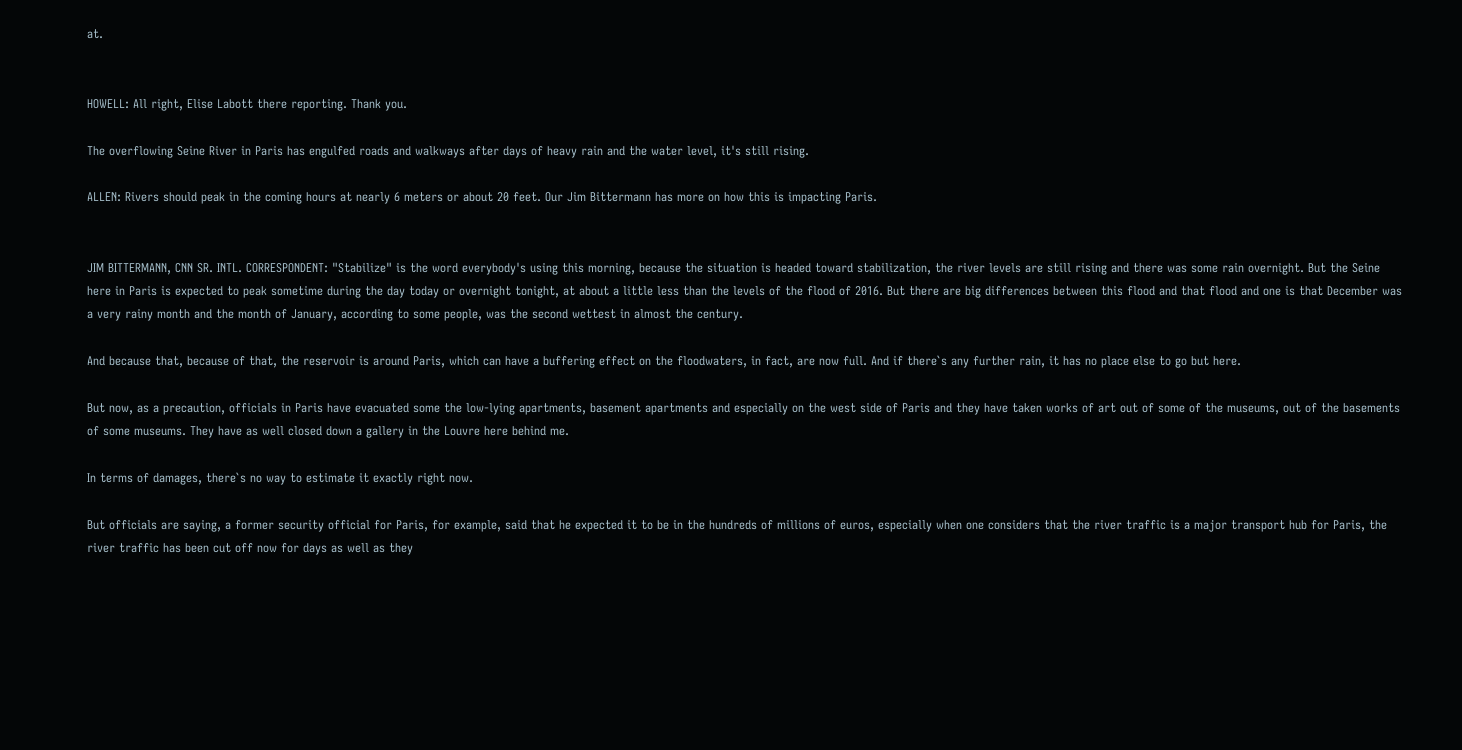at.


HOWELL: All right, Elise Labott there reporting. Thank you.

The overflowing Seine River in Paris has engulfed roads and walkways after days of heavy rain and the water level, it's still rising.

ALLEN: Rivers should peak in the coming hours at nearly 6 meters or about 20 feet. Our Jim Bittermann has more on how this is impacting Paris.


JIM BITTERMANN, CNN SR. INTL. CORRESPONDENT: "Stabilize" is the word everybody's using this morning, because the situation is headed toward stabilization, the river levels are still rising and there was some rain overnight. But the Seine here in Paris is expected to peak sometime during the day today or overnight tonight, at about a little less than the levels of the flood of 2016. But there are big differences between this flood and that flood and one is that December was a very rainy month and the month of January, according to some people, was the second wettest in almost the century.

And because that, because of that, the reservoir is around Paris, which can have a buffering effect on the floodwaters, in fact, are now full. And if there`s any further rain, it has no place else to go but here.

But now, as a precaution, officials in Paris have evacuated some the low-lying apartments, basement apartments and especially on the west side of Paris and they have taken works of art out of some of the museums, out of the basements of some museums. They have as well closed down a gallery in the Louvre here behind me.

In terms of damages, there`s no way to estimate it exactly right now.

But officials are saying, a former security official for Paris, for example, said that he expected it to be in the hundreds of millions of euros, especially when one considers that the river traffic is a major transport hub for Paris, the river traffic has been cut off now for days as well as they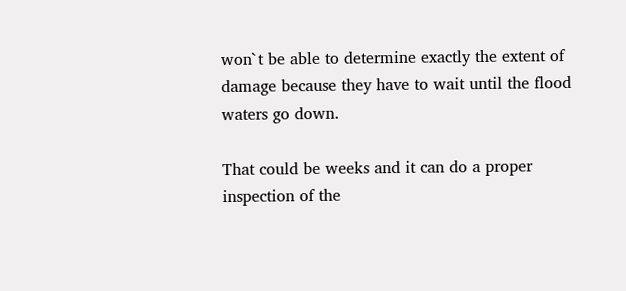won`t be able to determine exactly the extent of damage because they have to wait until the flood waters go down.

That could be weeks and it can do a proper inspection of the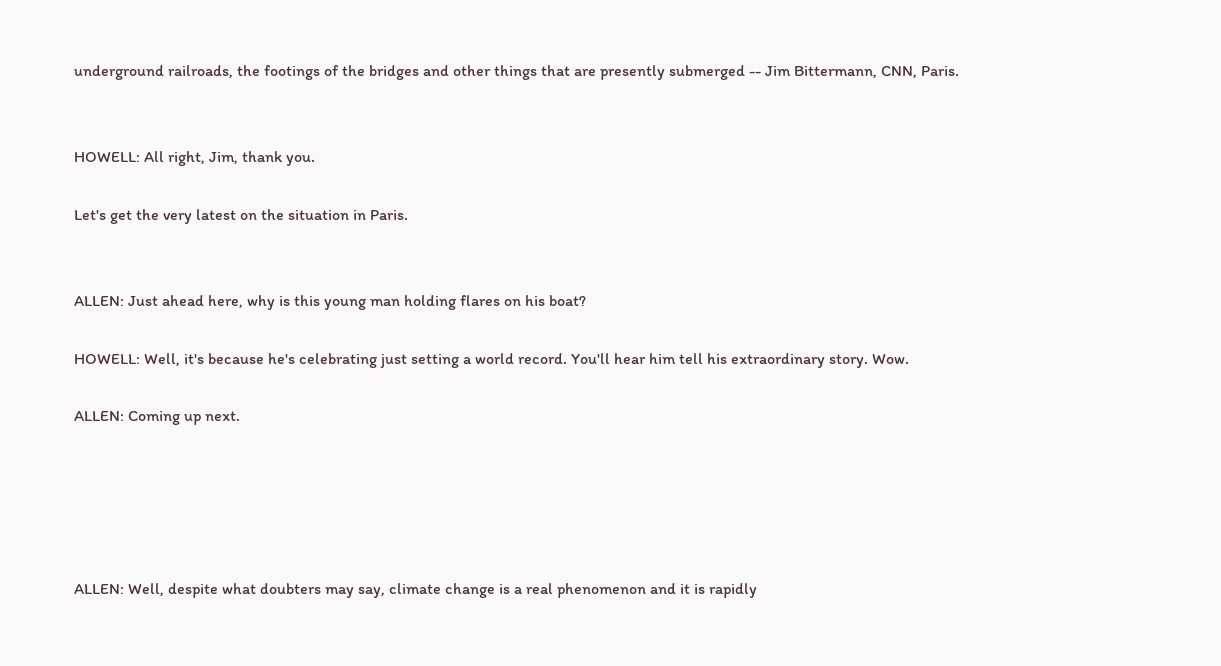underground railroads, the footings of the bridges and other things that are presently submerged -- Jim Bittermann, CNN, Paris.


HOWELL: All right, Jim, thank you.

Let's get the very latest on the situation in Paris.


ALLEN: Just ahead here, why is this young man holding flares on his boat?

HOWELL: Well, it's because he's celebrating just setting a world record. You'll hear him tell his extraordinary story. Wow.

ALLEN: Coming up next.





ALLEN: Well, despite what doubters may say, climate change is a real phenomenon and it is rapidly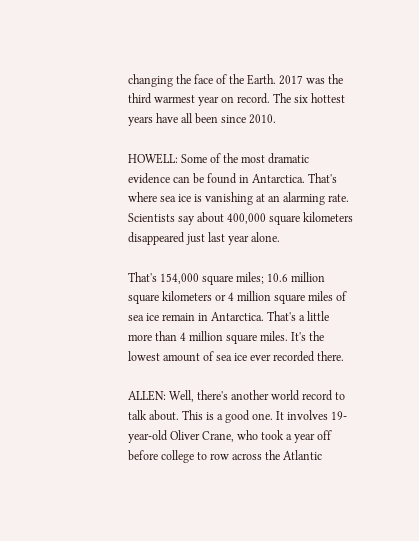changing the face of the Earth. 2017 was the third warmest year on record. The six hottest years have all been since 2010.

HOWELL: Some of the most dramatic evidence can be found in Antarctica. That's where sea ice is vanishing at an alarming rate. Scientists say about 400,000 square kilometers disappeared just last year alone.

That's 154,000 square miles; 10.6 million square kilometers or 4 million square miles of sea ice remain in Antarctica. That's a little more than 4 million square miles. It's the lowest amount of sea ice ever recorded there.

ALLEN: Well, there's another world record to talk about. This is a good one. It involves 19-year-old Oliver Crane, who took a year off before college to row across the Atlantic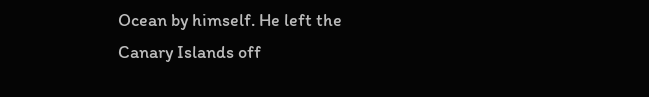Ocean by himself. He left the Canary Islands off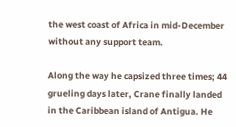the west coast of Africa in mid-December without any support team.

Along the way he capsized three times; 44 grueling days later, Crane finally landed in the Caribbean island of Antigua. He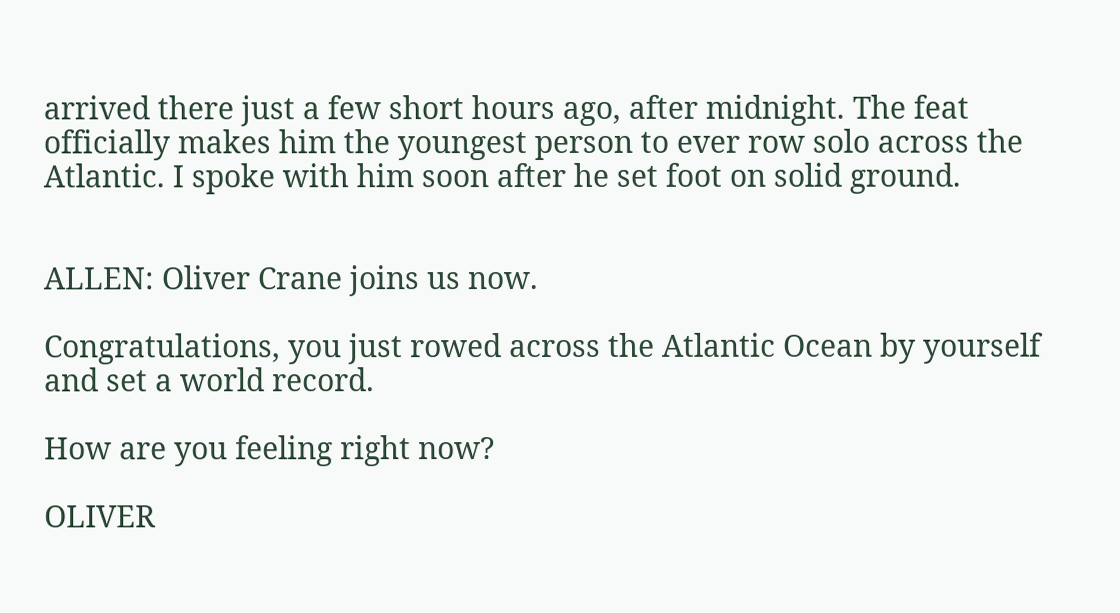arrived there just a few short hours ago, after midnight. The feat officially makes him the youngest person to ever row solo across the Atlantic. I spoke with him soon after he set foot on solid ground.


ALLEN: Oliver Crane joins us now.

Congratulations, you just rowed across the Atlantic Ocean by yourself and set a world record.

How are you feeling right now?

OLIVER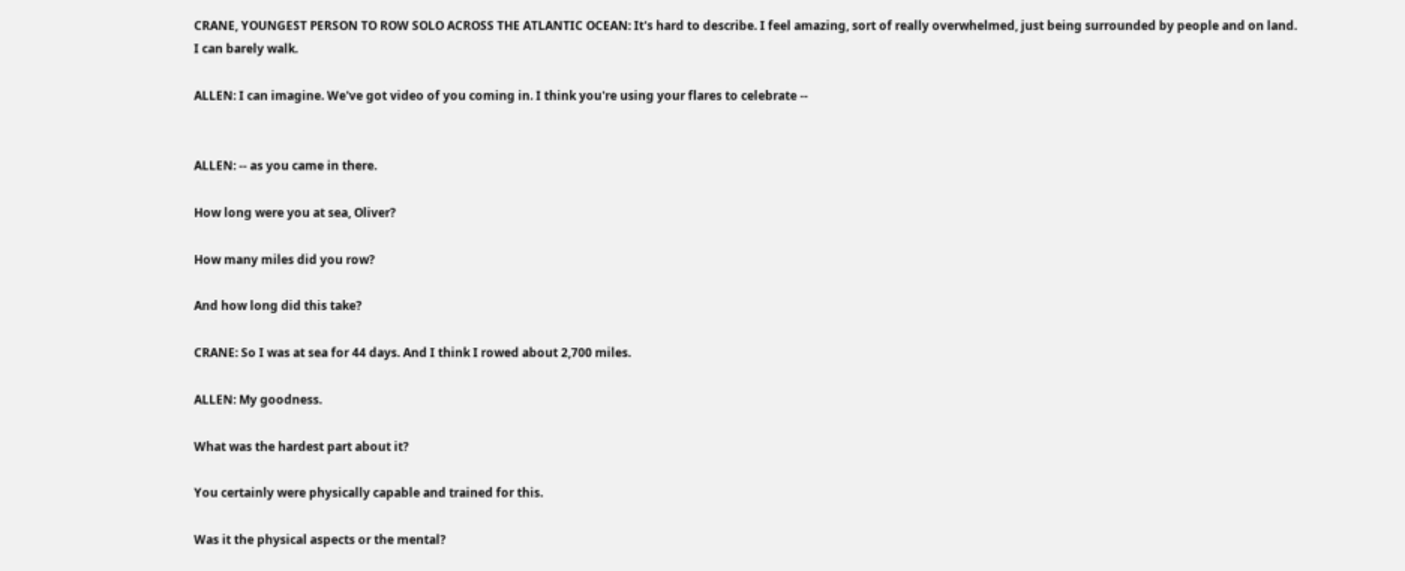CRANE, YOUNGEST PERSON TO ROW SOLO ACROSS THE ATLANTIC OCEAN: It's hard to describe. I feel amazing, sort of really overwhelmed, just being surrounded by people and on land. I can barely walk.

ALLEN: I can imagine. We've got video of you coming in. I think you're using your flares to celebrate --


ALLEN: -- as you came in there.

How long were you at sea, Oliver?

How many miles did you row?

And how long did this take?

CRANE: So I was at sea for 44 days. And I think I rowed about 2,700 miles.

ALLEN: My goodness.

What was the hardest part about it?

You certainly were physically capable and trained for this.

Was it the physical aspects or the mental?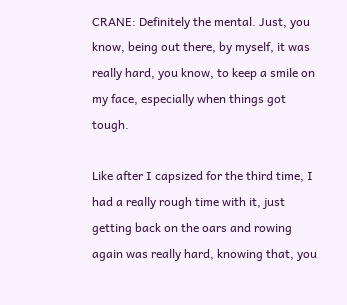CRANE: Definitely the mental. Just, you know, being out there, by myself, it was really hard, you know, to keep a smile on my face, especially when things got tough.

Like after I capsized for the third time, I had a really rough time with it, just getting back on the oars and rowing again was really hard, knowing that, you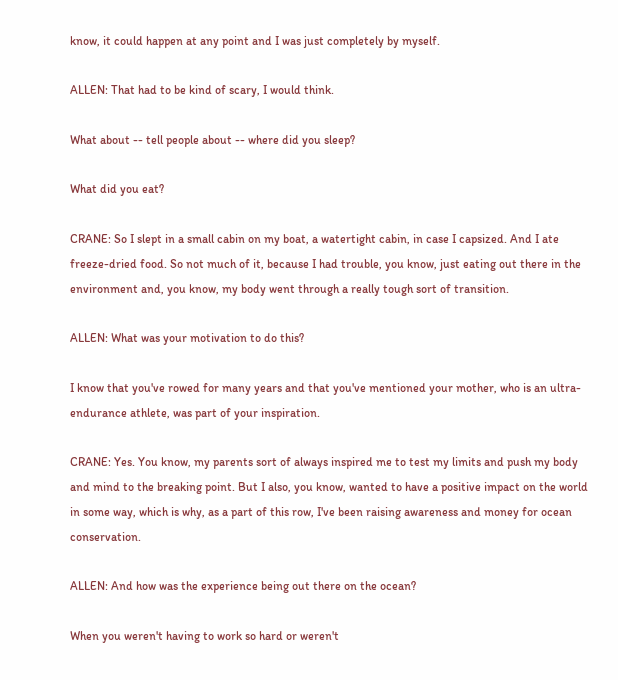know, it could happen at any point and I was just completely by myself.

ALLEN: That had to be kind of scary, I would think.

What about -- tell people about -- where did you sleep?

What did you eat?

CRANE: So I slept in a small cabin on my boat, a watertight cabin, in case I capsized. And I ate freeze-dried food. So not much of it, because I had trouble, you know, just eating out there in the environment and, you know, my body went through a really tough sort of transition.

ALLEN: What was your motivation to do this?

I know that you've rowed for many years and that you've mentioned your mother, who is an ultra-endurance athlete, was part of your inspiration.

CRANE: Yes. You know, my parents sort of always inspired me to test my limits and push my body and mind to the breaking point. But I also, you know, wanted to have a positive impact on the world in some way, which is why, as a part of this row, I've been raising awareness and money for ocean conservation.

ALLEN: And how was the experience being out there on the ocean?

When you weren't having to work so hard or weren't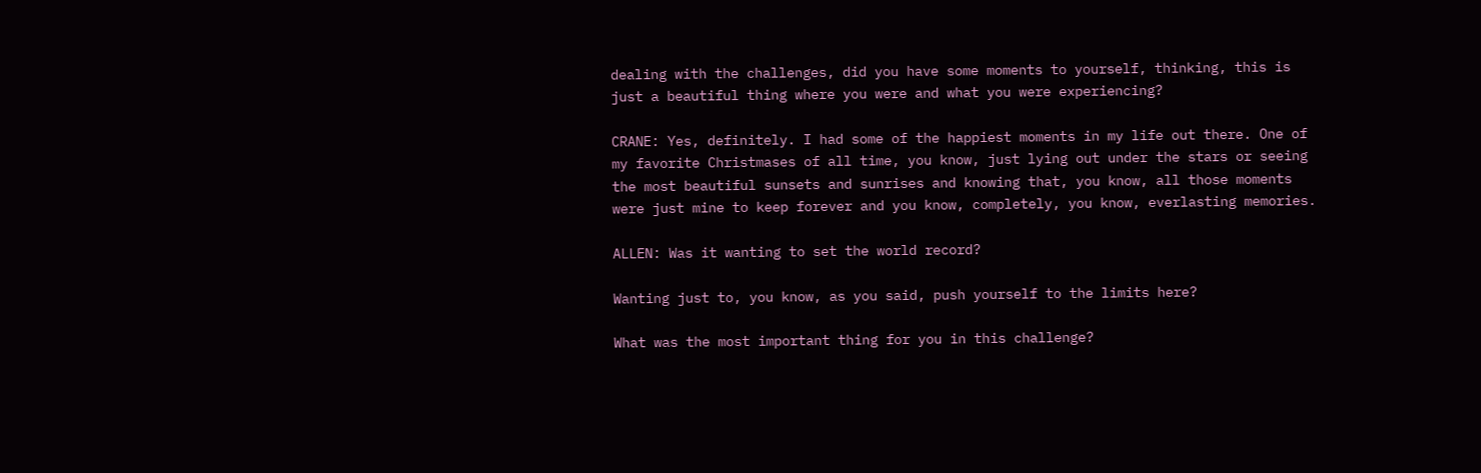dealing with the challenges, did you have some moments to yourself, thinking, this is just a beautiful thing where you were and what you were experiencing?

CRANE: Yes, definitely. I had some of the happiest moments in my life out there. One of my favorite Christmases of all time, you know, just lying out under the stars or seeing the most beautiful sunsets and sunrises and knowing that, you know, all those moments were just mine to keep forever and you know, completely, you know, everlasting memories.

ALLEN: Was it wanting to set the world record?

Wanting just to, you know, as you said, push yourself to the limits here?

What was the most important thing for you in this challenge?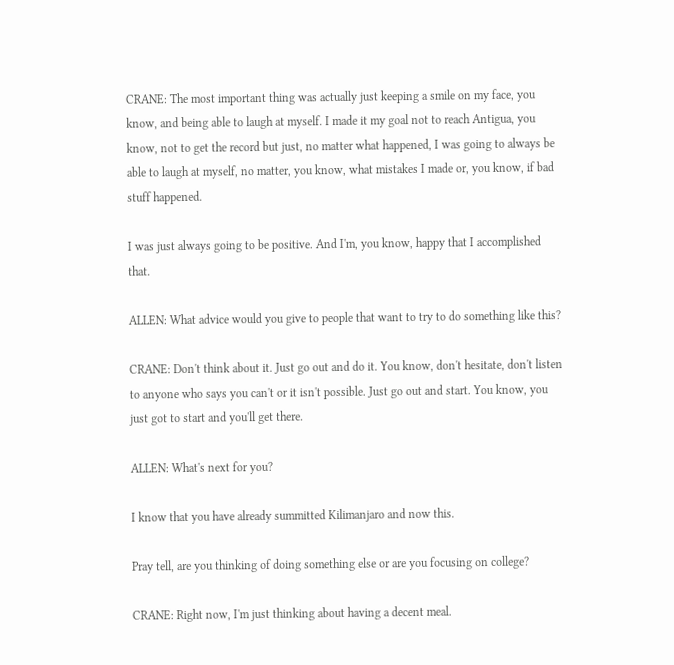CRANE: The most important thing was actually just keeping a smile on my face, you know, and being able to laugh at myself. I made it my goal not to reach Antigua, you know, not to get the record but just, no matter what happened, I was going to always be able to laugh at myself, no matter, you know, what mistakes I made or, you know, if bad stuff happened.

I was just always going to be positive. And I'm, you know, happy that I accomplished that.

ALLEN: What advice would you give to people that want to try to do something like this?

CRANE: Don't think about it. Just go out and do it. You know, don't hesitate, don't listen to anyone who says you can't or it isn't possible. Just go out and start. You know, you just got to start and you'll get there.

ALLEN: What's next for you?

I know that you have already summitted Kilimanjaro and now this.

Pray tell, are you thinking of doing something else or are you focusing on college?

CRANE: Right now, I'm just thinking about having a decent meal.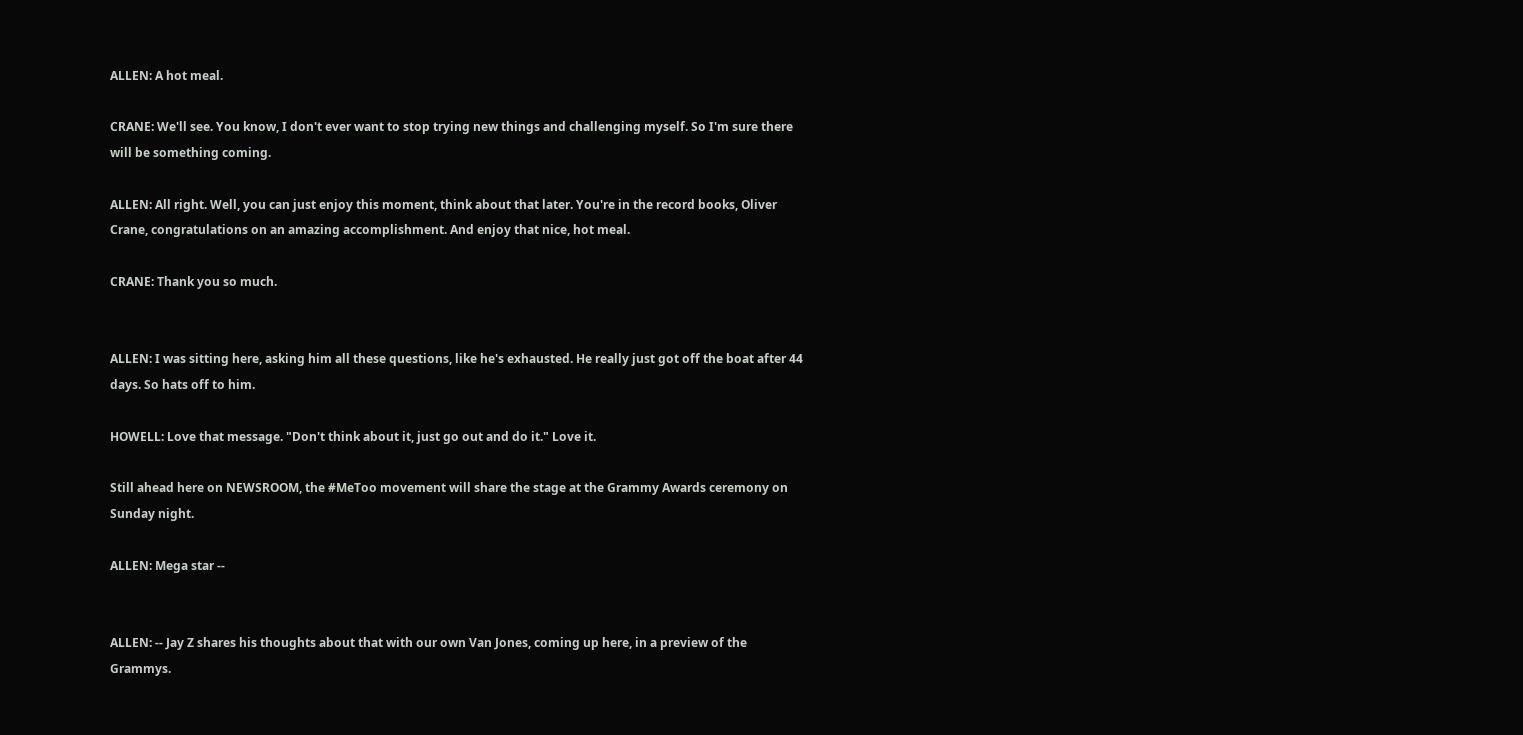ALLEN: A hot meal.

CRANE: We'll see. You know, I don't ever want to stop trying new things and challenging myself. So I'm sure there will be something coming.

ALLEN: All right. Well, you can just enjoy this moment, think about that later. You're in the record books, Oliver Crane, congratulations on an amazing accomplishment. And enjoy that nice, hot meal.

CRANE: Thank you so much.


ALLEN: I was sitting here, asking him all these questions, like he's exhausted. He really just got off the boat after 44 days. So hats off to him.

HOWELL: Love that message. "Don't think about it, just go out and do it." Love it.

Still ahead here on NEWSROOM, the #MeToo movement will share the stage at the Grammy Awards ceremony on Sunday night.

ALLEN: Mega star --


ALLEN: -- Jay Z shares his thoughts about that with our own Van Jones, coming up here, in a preview of the Grammys.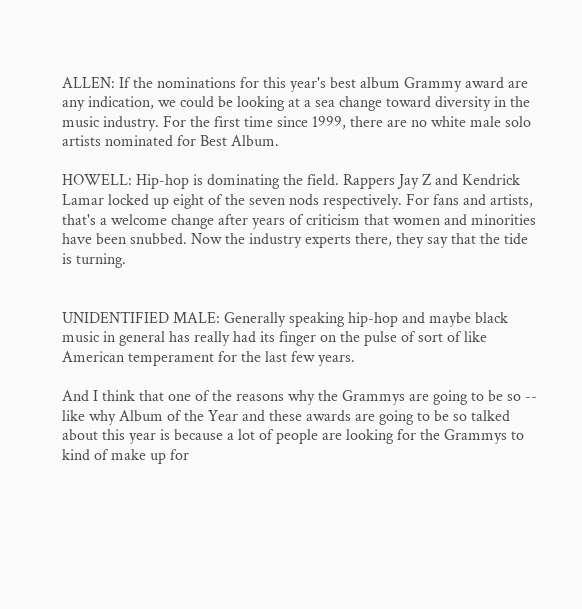ALLEN: If the nominations for this year's best album Grammy award are any indication, we could be looking at a sea change toward diversity in the music industry. For the first time since 1999, there are no white male solo artists nominated for Best Album.

HOWELL: Hip-hop is dominating the field. Rappers Jay Z and Kendrick Lamar locked up eight of the seven nods respectively. For fans and artists, that's a welcome change after years of criticism that women and minorities have been snubbed. Now the industry experts there, they say that the tide is turning.


UNIDENTIFIED MALE: Generally speaking hip-hop and maybe black music in general has really had its finger on the pulse of sort of like American temperament for the last few years.

And I think that one of the reasons why the Grammys are going to be so -- like why Album of the Year and these awards are going to be so talked about this year is because a lot of people are looking for the Grammys to kind of make up for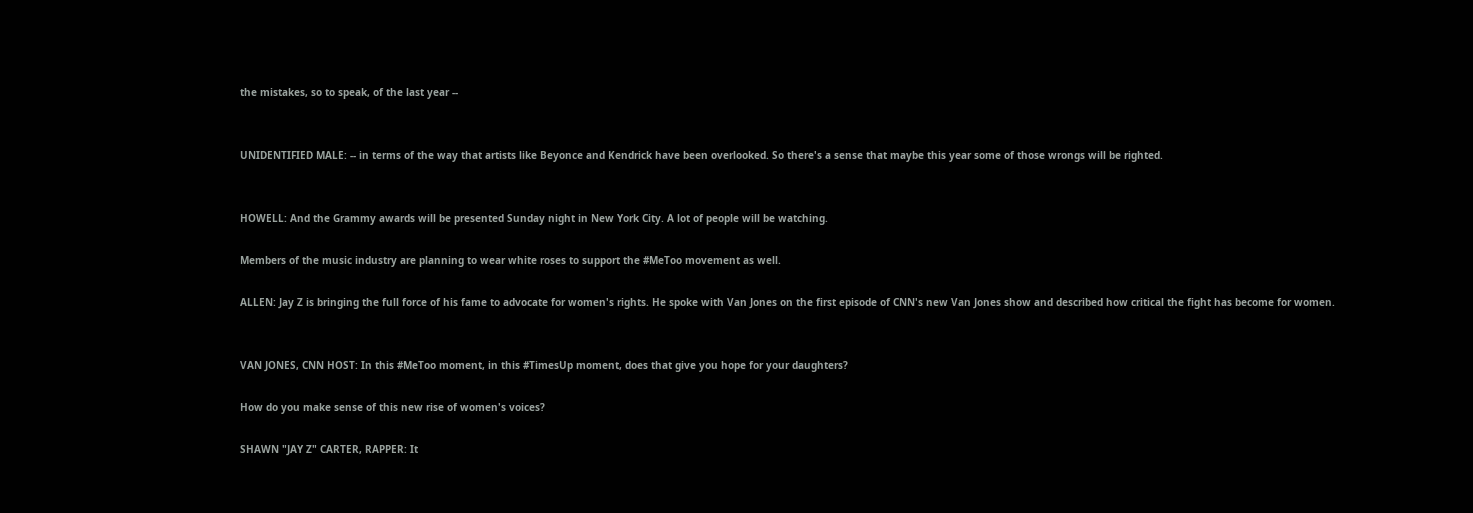the mistakes, so to speak, of the last year --


UNIDENTIFIED MALE: -- in terms of the way that artists like Beyonce and Kendrick have been overlooked. So there's a sense that maybe this year some of those wrongs will be righted.


HOWELL: And the Grammy awards will be presented Sunday night in New York City. A lot of people will be watching.

Members of the music industry are planning to wear white roses to support the #MeToo movement as well.

ALLEN: Jay Z is bringing the full force of his fame to advocate for women's rights. He spoke with Van Jones on the first episode of CNN's new Van Jones show and described how critical the fight has become for women.


VAN JONES, CNN HOST: In this #MeToo moment, in this #TimesUp moment, does that give you hope for your daughters?

How do you make sense of this new rise of women's voices?

SHAWN "JAY Z" CARTER, RAPPER: It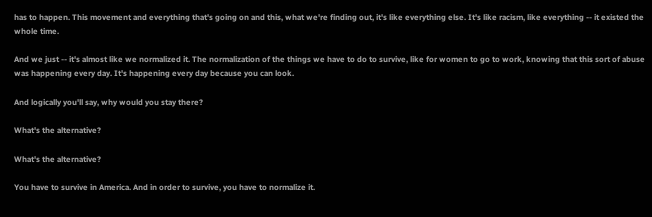has to happen. This movement and everything that's going on and this, what we're finding out, it's like everything else. It's like racism, like everything -- it existed the whole time.

And we just -- it's almost like we normalized it. The normalization of the things we have to do to survive, like for women to go to work, knowing that this sort of abuse was happening every day. It's happening every day because you can look.

And logically you'll say, why would you stay there?

What's the alternative?

What's the alternative?

You have to survive in America. And in order to survive, you have to normalize it.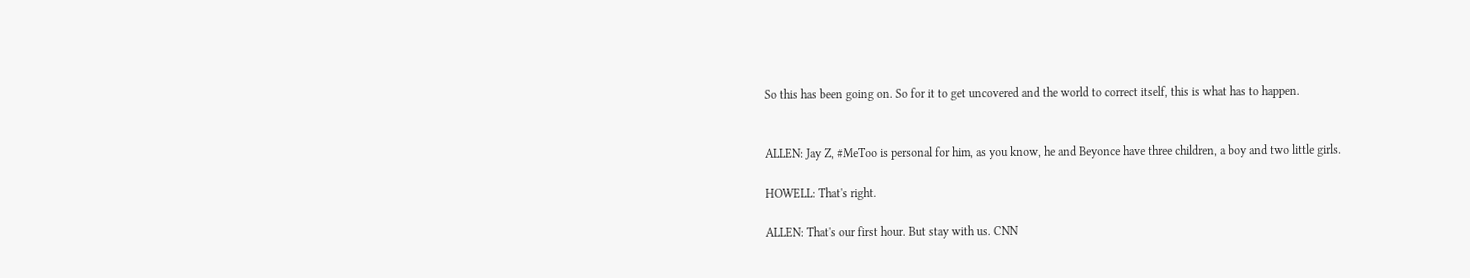So this has been going on. So for it to get uncovered and the world to correct itself, this is what has to happen.


ALLEN: Jay Z, #MeToo is personal for him, as you know, he and Beyonce have three children, a boy and two little girls.

HOWELL: That's right.

ALLEN: That's our first hour. But stay with us. CNN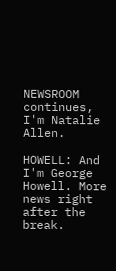NEWSROOM continues, I'm Natalie Allen.

HOWELL: And I'm George Howell. More news right after the break.